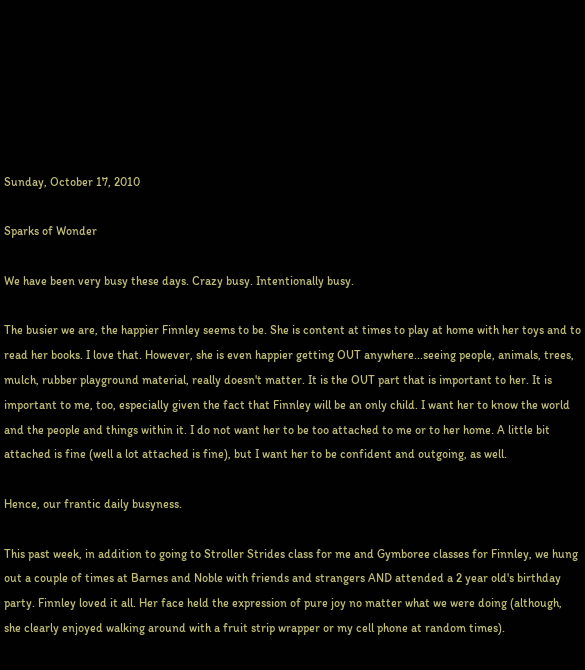Sunday, October 17, 2010

Sparks of Wonder

We have been very busy these days. Crazy busy. Intentionally busy.

The busier we are, the happier Finnley seems to be. She is content at times to play at home with her toys and to read her books. I love that. However, she is even happier getting OUT anywhere...seeing people, animals, trees, mulch, rubber playground material, really doesn't matter. It is the OUT part that is important to her. It is important to me, too, especially given the fact that Finnley will be an only child. I want her to know the world and the people and things within it. I do not want her to be too attached to me or to her home. A little bit attached is fine (well a lot attached is fine), but I want her to be confident and outgoing, as well.

Hence, our frantic daily busyness.

This past week, in addition to going to Stroller Strides class for me and Gymboree classes for Finnley, we hung out a couple of times at Barnes and Noble with friends and strangers AND attended a 2 year old's birthday party. Finnley loved it all. Her face held the expression of pure joy no matter what we were doing (although, she clearly enjoyed walking around with a fruit strip wrapper or my cell phone at random times).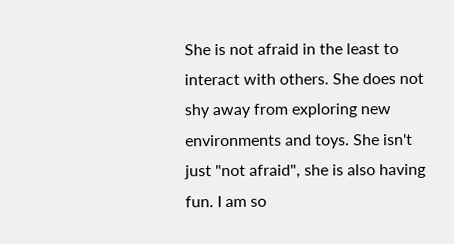She is not afraid in the least to interact with others. She does not shy away from exploring new environments and toys. She isn't just "not afraid", she is also having fun. I am so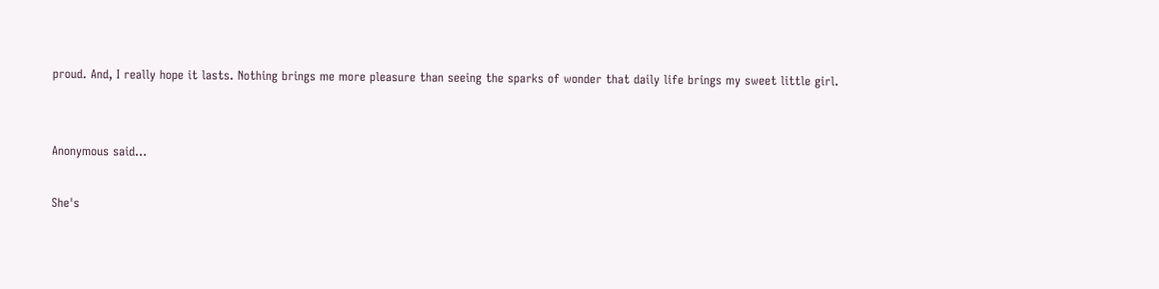proud. And, I really hope it lasts. Nothing brings me more pleasure than seeing the sparks of wonder that daily life brings my sweet little girl.


Anonymous said...

She's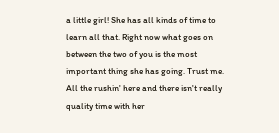a little girl! She has all kinds of time to learn all that. Right now what goes on between the two of you is the most important thing she has going. Trust me. All the rushin' here and there isn't really quality time with her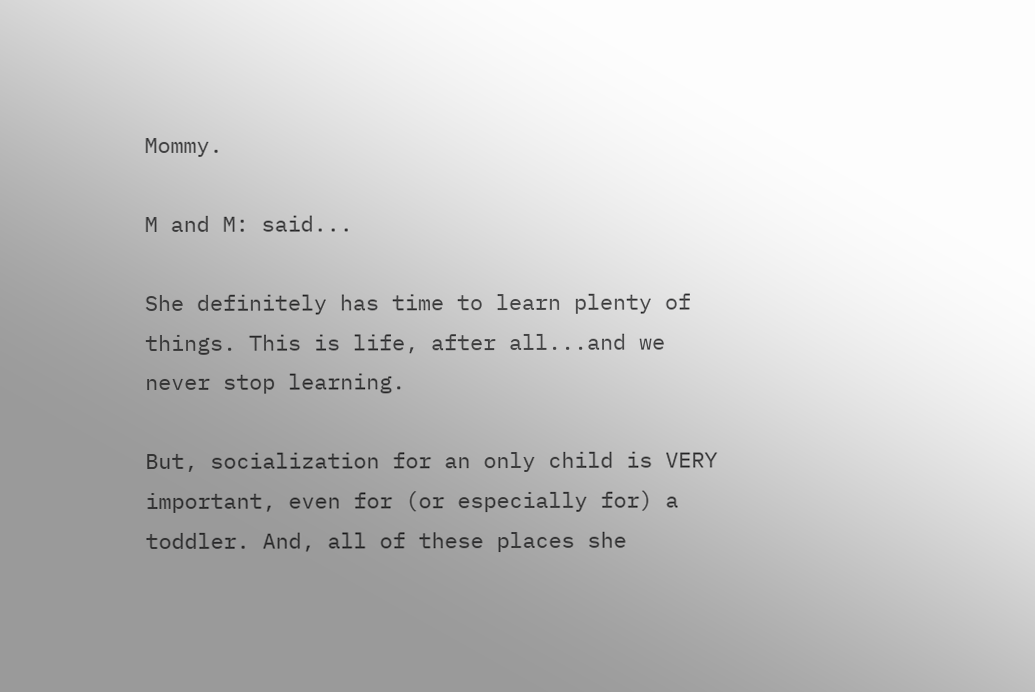Mommy.

M and M: said...

She definitely has time to learn plenty of things. This is life, after all...and we never stop learning.

But, socialization for an only child is VERY important, even for (or especially for) a toddler. And, all of these places she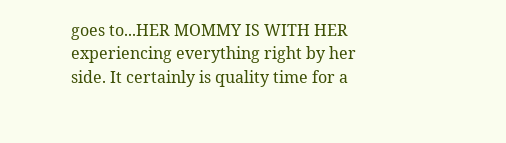goes to...HER MOMMY IS WITH HER experiencing everything right by her side. It certainly is quality time for a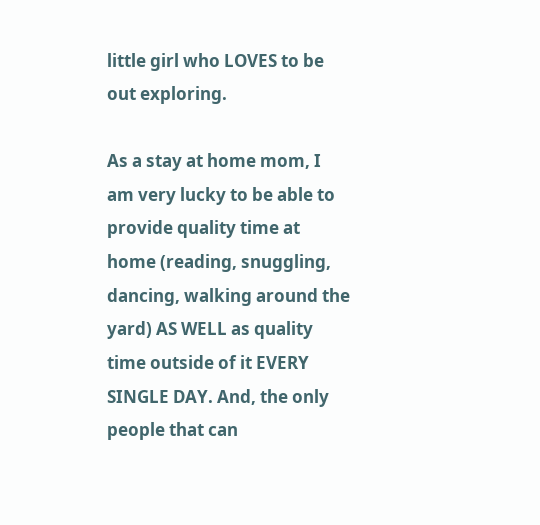little girl who LOVES to be out exploring.

As a stay at home mom, I am very lucky to be able to provide quality time at home (reading, snuggling, dancing, walking around the yard) AS WELL as quality time outside of it EVERY SINGLE DAY. And, the only people that can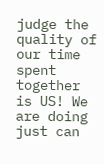judge the quality of our time spent together is US! We are doing just can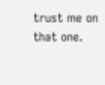trust me on that one.